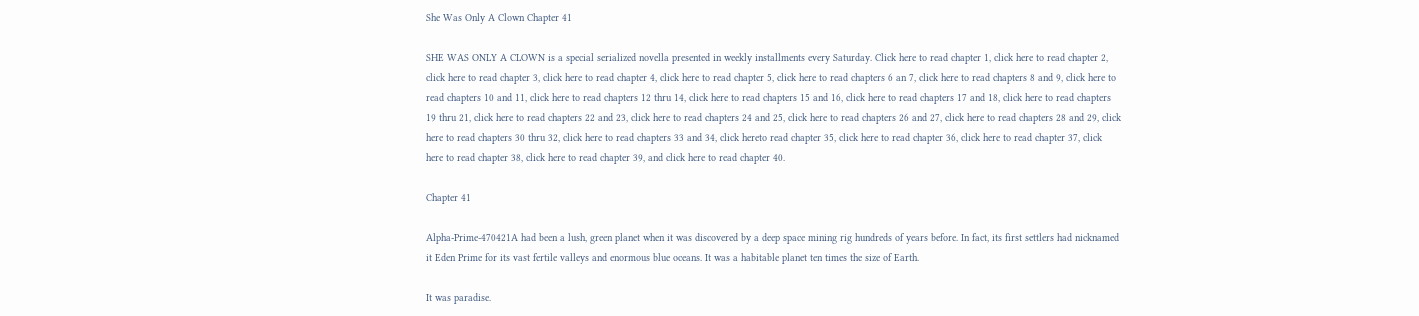She Was Only A Clown Chapter 41

SHE WAS ONLY A CLOWN is a special serialized novella presented in weekly installments every Saturday. Click here to read chapter 1, click here to read chapter 2, click here to read chapter 3, click here to read chapter 4, click here to read chapter 5, click here to read chapters 6 an 7, click here to read chapters 8 and 9, click here to read chapters 10 and 11, click here to read chapters 12 thru 14, click here to read chapters 15 and 16, click here to read chapters 17 and 18, click here to read chapters 19 thru 21, click here to read chapters 22 and 23, click here to read chapters 24 and 25, click here to read chapters 26 and 27, click here to read chapters 28 and 29, click here to read chapters 30 thru 32, click here to read chapters 33 and 34, click hereto read chapter 35, click here to read chapter 36, click here to read chapter 37, click here to read chapter 38, click here to read chapter 39, and click here to read chapter 40.

Chapter 41

Alpha-Prime-470421A had been a lush, green planet when it was discovered by a deep space mining rig hundreds of years before. In fact, its first settlers had nicknamed it Eden Prime for its vast fertile valleys and enormous blue oceans. It was a habitable planet ten times the size of Earth.

It was paradise.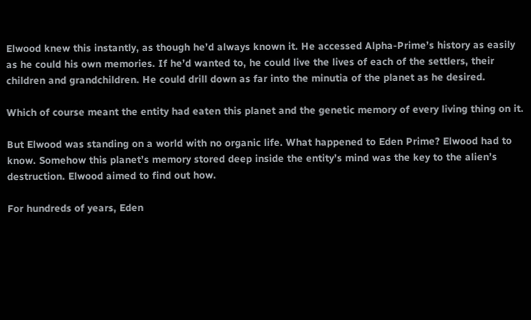Elwood knew this instantly, as though he’d always known it. He accessed Alpha-Prime’s history as easily as he could his own memories. If he’d wanted to, he could live the lives of each of the settlers, their children and grandchildren. He could drill down as far into the minutia of the planet as he desired.

Which of course meant the entity had eaten this planet and the genetic memory of every living thing on it.

But Elwood was standing on a world with no organic life. What happened to Eden Prime? Elwood had to know. Somehow this planet’s memory stored deep inside the entity’s mind was the key to the alien’s destruction. Elwood aimed to find out how.

For hundreds of years, Eden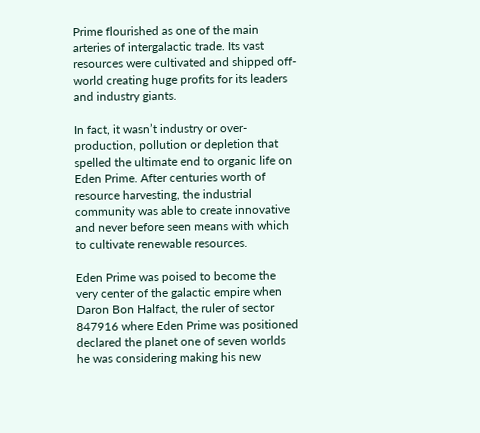Prime flourished as one of the main arteries of intergalactic trade. Its vast resources were cultivated and shipped off-world creating huge profits for its leaders and industry giants.

In fact, it wasn’t industry or over-production, pollution or depletion that spelled the ultimate end to organic life on Eden Prime. After centuries worth of resource harvesting, the industrial community was able to create innovative and never before seen means with which to cultivate renewable resources.

Eden Prime was poised to become the very center of the galactic empire when Daron Bon Halfact, the ruler of sector 847916 where Eden Prime was positioned declared the planet one of seven worlds he was considering making his new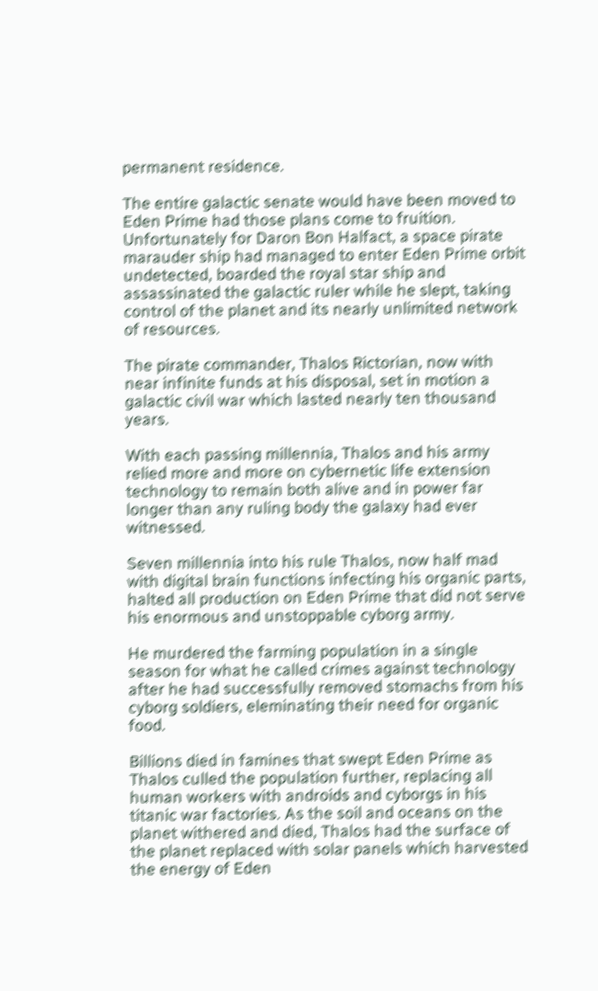permanent residence.

The entire galactic senate would have been moved to Eden Prime had those plans come to fruition. Unfortunately for Daron Bon Halfact, a space pirate marauder ship had managed to enter Eden Prime orbit undetected, boarded the royal star ship and assassinated the galactic ruler while he slept, taking control of the planet and its nearly unlimited network of resources.

The pirate commander, Thalos Rictorian, now with near infinite funds at his disposal, set in motion a galactic civil war which lasted nearly ten thousand years.

With each passing millennia, Thalos and his army relied more and more on cybernetic life extension technology to remain both alive and in power far longer than any ruling body the galaxy had ever witnessed.

Seven millennia into his rule Thalos, now half mad with digital brain functions infecting his organic parts, halted all production on Eden Prime that did not serve his enormous and unstoppable cyborg army.

He murdered the farming population in a single season for what he called crimes against technology after he had successfully removed stomachs from his cyborg soldiers, eleminating their need for organic food.

Billions died in famines that swept Eden Prime as Thalos culled the population further, replacing all human workers with androids and cyborgs in his titanic war factories. As the soil and oceans on the planet withered and died, Thalos had the surface of the planet replaced with solar panels which harvested the energy of Eden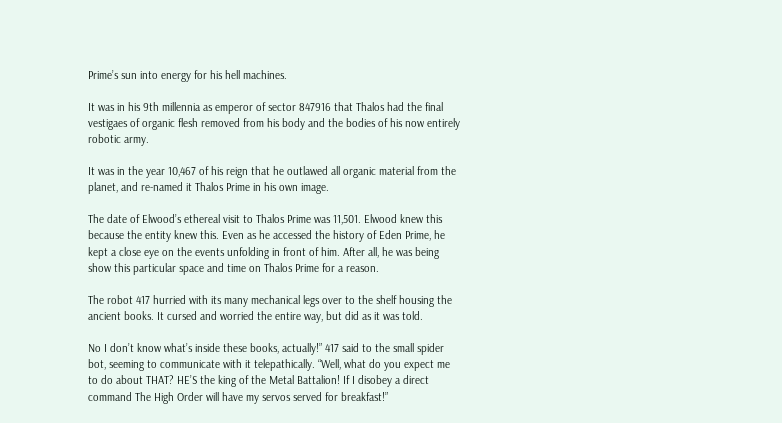Prime’s sun into energy for his hell machines.

It was in his 9th millennia as emperor of sector 847916 that Thalos had the final vestigaes of organic flesh removed from his body and the bodies of his now entirely robotic army.

It was in the year 10,467 of his reign that he outlawed all organic material from the planet, and re-named it Thalos Prime in his own image.

The date of Elwood’s ethereal visit to Thalos Prime was 11,501. Elwood knew this because the entity knew this. Even as he accessed the history of Eden Prime, he kept a close eye on the events unfolding in front of him. After all, he was being show this particular space and time on Thalos Prime for a reason.

The robot 417 hurried with its many mechanical legs over to the shelf housing the ancient books. It cursed and worried the entire way, but did as it was told.

No I don’t know what’s inside these books, actually!” 417 said to the small spider bot, seeming to communicate with it telepathically. “Well, what do you expect me to do about THAT? HE’S the king of the Metal Battalion! If I disobey a direct command The High Order will have my servos served for breakfast!”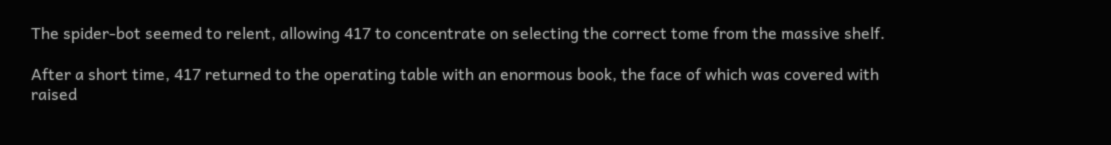The spider-bot seemed to relent, allowing 417 to concentrate on selecting the correct tome from the massive shelf.

After a short time, 417 returned to the operating table with an enormous book, the face of which was covered with raised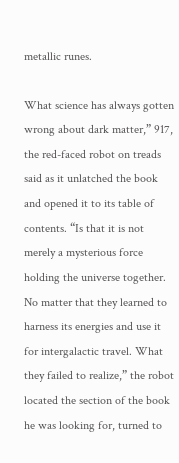metallic runes.

What science has always gotten wrong about dark matter,” 917, the red-faced robot on treads said as it unlatched the book and opened it to its table of contents. “Is that it is not merely a mysterious force holding the universe together. No matter that they learned to harness its energies and use it for intergalactic travel. What they failed to realize,” the robot located the section of the book he was looking for, turned to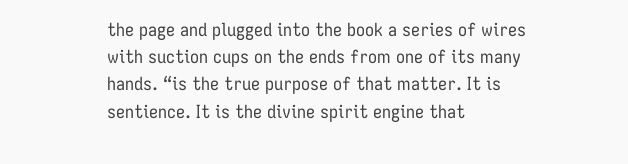the page and plugged into the book a series of wires with suction cups on the ends from one of its many hands. “is the true purpose of that matter. It is sentience. It is the divine spirit engine that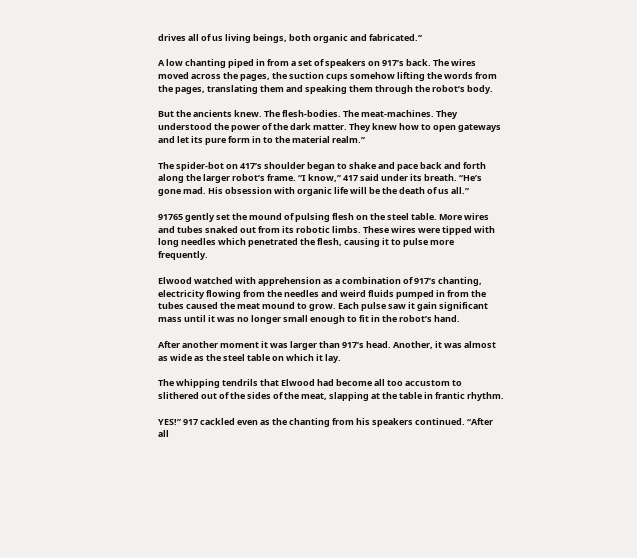drives all of us living beings, both organic and fabricated.”

A low chanting piped in from a set of speakers on 917’s back. The wires moved across the pages, the suction cups somehow lifting the words from the pages, translating them and speaking them through the robot’s body.

But the ancients knew. The flesh-bodies. The meat-machines. They understood the power of the dark matter. They knew how to open gateways and let its pure form in to the material realm.”

The spider-bot on 417’s shoulder began to shake and pace back and forth along the larger robot’s frame. “I know,” 417 said under its breath. “He’s gone mad. His obsession with organic life will be the death of us all.”

91765 gently set the mound of pulsing flesh on the steel table. More wires and tubes snaked out from its robotic limbs. These wires were tipped with long needles which penetrated the flesh, causing it to pulse more frequently.

Elwood watched with apprehension as a combination of 917’s chanting, electricity flowing from the needles and weird fluids pumped in from the tubes caused the meat mound to grow. Each pulse saw it gain significant mass until it was no longer small enough to fit in the robot’s hand.

After another moment it was larger than 917’s head. Another, it was almost as wide as the steel table on which it lay.

The whipping tendrils that Elwood had become all too accustom to slithered out of the sides of the meat, slapping at the table in frantic rhythm.

YES!” 917 cackled even as the chanting from his speakers continued. “After all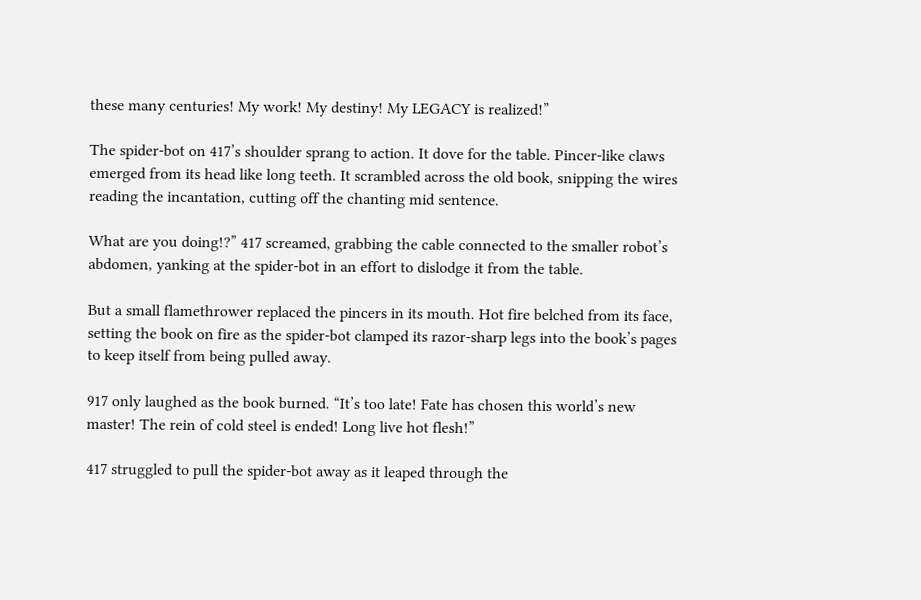these many centuries! My work! My destiny! My LEGACY is realized!”

The spider-bot on 417’s shoulder sprang to action. It dove for the table. Pincer-like claws emerged from its head like long teeth. It scrambled across the old book, snipping the wires reading the incantation, cutting off the chanting mid sentence.

What are you doing!?” 417 screamed, grabbing the cable connected to the smaller robot’s abdomen, yanking at the spider-bot in an effort to dislodge it from the table.

But a small flamethrower replaced the pincers in its mouth. Hot fire belched from its face, setting the book on fire as the spider-bot clamped its razor-sharp legs into the book’s pages to keep itself from being pulled away.

917 only laughed as the book burned. “It’s too late! Fate has chosen this world’s new master! The rein of cold steel is ended! Long live hot flesh!”

417 struggled to pull the spider-bot away as it leaped through the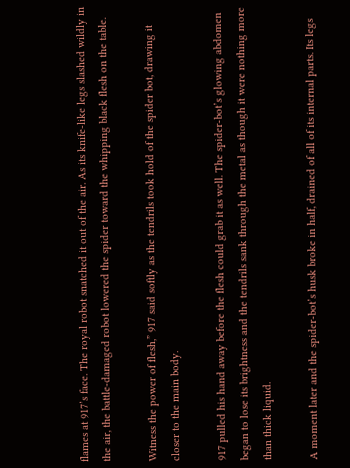flames at 917’s face. The royal robot snatched it out of the air. As its knife-like legs slashed wildly in the air, the battle-damaged robot lowered the spider toward the whipping black flesh on the table.

Witness the power of flesh,” 917 said softly as the tendrils took hold of the spider bot, drawing it closer to the main body.

917 pulled his hand away before the flesh could grab it as well. The spider-bot’s glowing abdomen began to lose its brightness and the tendrils sank through the metal as though it were nothing more than thick liquid.

A moment later and the spider-bot’s husk broke in half, drained of all of its internal parts. Its legs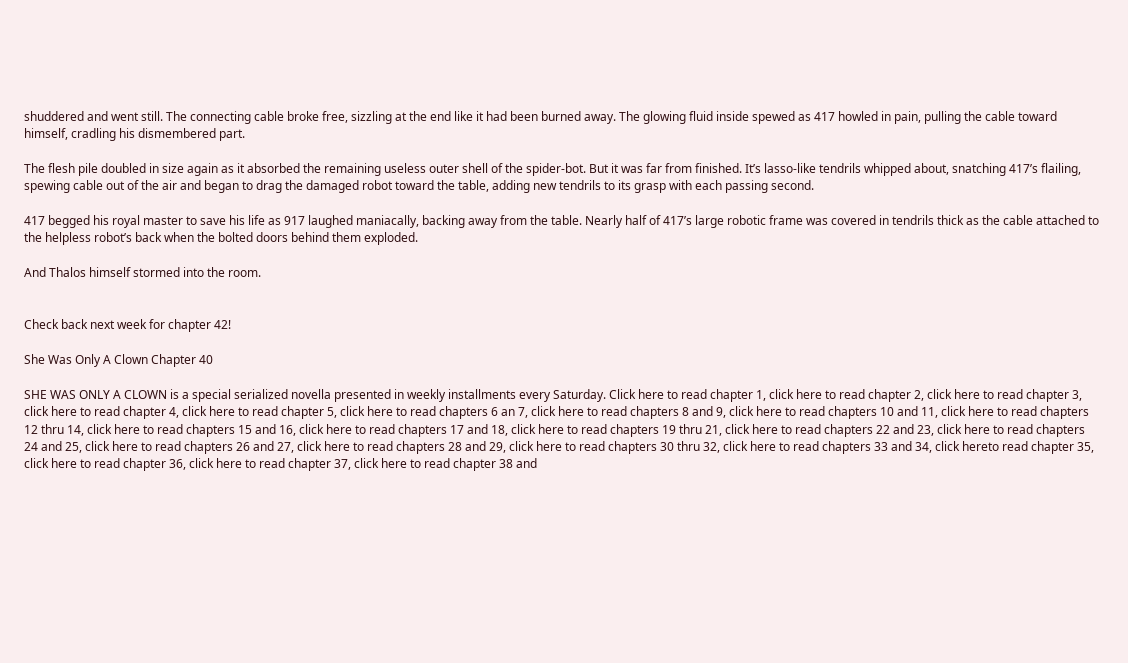shuddered and went still. The connecting cable broke free, sizzling at the end like it had been burned away. The glowing fluid inside spewed as 417 howled in pain, pulling the cable toward himself, cradling his dismembered part.

The flesh pile doubled in size again as it absorbed the remaining useless outer shell of the spider-bot. But it was far from finished. It’s lasso-like tendrils whipped about, snatching 417’s flailing, spewing cable out of the air and began to drag the damaged robot toward the table, adding new tendrils to its grasp with each passing second.

417 begged his royal master to save his life as 917 laughed maniacally, backing away from the table. Nearly half of 417’s large robotic frame was covered in tendrils thick as the cable attached to the helpless robot’s back when the bolted doors behind them exploded.

And Thalos himself stormed into the room.


Check back next week for chapter 42!

She Was Only A Clown Chapter 40

SHE WAS ONLY A CLOWN is a special serialized novella presented in weekly installments every Saturday. Click here to read chapter 1, click here to read chapter 2, click here to read chapter 3, click here to read chapter 4, click here to read chapter 5, click here to read chapters 6 an 7, click here to read chapters 8 and 9, click here to read chapters 10 and 11, click here to read chapters 12 thru 14, click here to read chapters 15 and 16, click here to read chapters 17 and 18, click here to read chapters 19 thru 21, click here to read chapters 22 and 23, click here to read chapters 24 and 25, click here to read chapters 26 and 27, click here to read chapters 28 and 29, click here to read chapters 30 thru 32, click here to read chapters 33 and 34, click hereto read chapter 35, click here to read chapter 36, click here to read chapter 37, click here to read chapter 38 and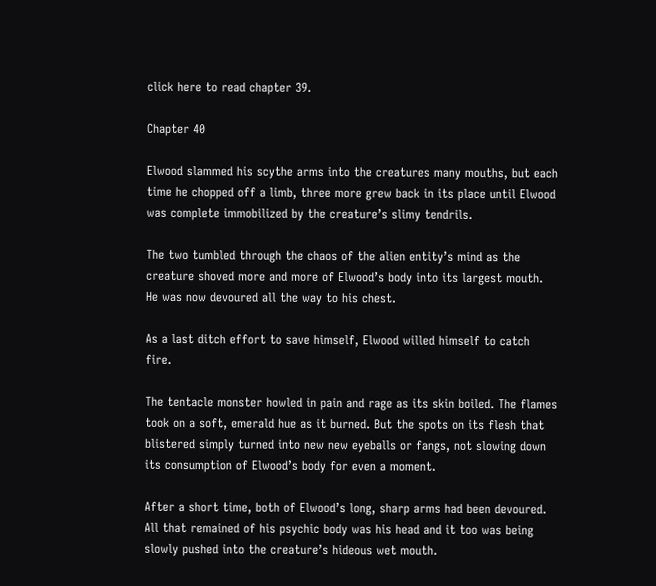click here to read chapter 39.

Chapter 40

Elwood slammed his scythe arms into the creatures many mouths, but each time he chopped off a limb, three more grew back in its place until Elwood was complete immobilized by the creature’s slimy tendrils.

The two tumbled through the chaos of the alien entity’s mind as the creature shoved more and more of Elwood’s body into its largest mouth. He was now devoured all the way to his chest.

As a last ditch effort to save himself, Elwood willed himself to catch fire.

The tentacle monster howled in pain and rage as its skin boiled. The flames took on a soft, emerald hue as it burned. But the spots on its flesh that blistered simply turned into new new eyeballs or fangs, not slowing down its consumption of Elwood’s body for even a moment.

After a short time, both of Elwood’s long, sharp arms had been devoured. All that remained of his psychic body was his head and it too was being slowly pushed into the creature’s hideous wet mouth.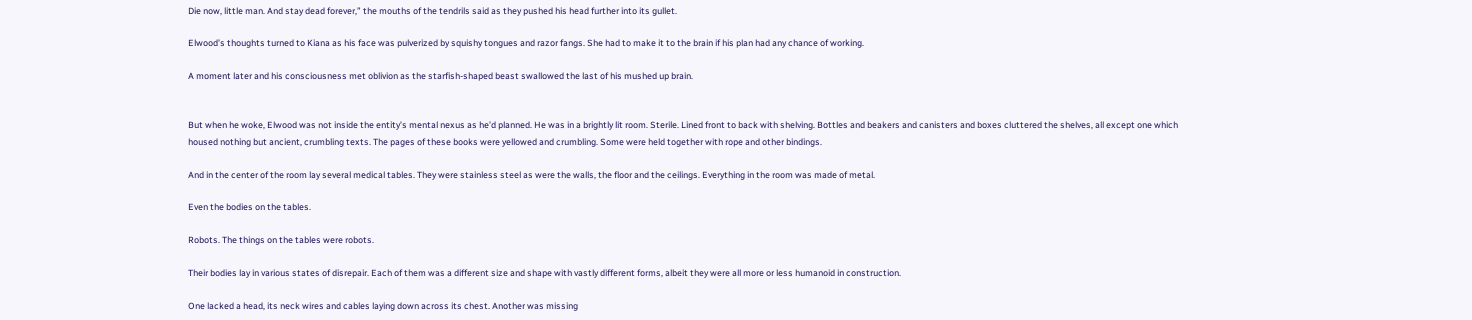Die now, little man. And stay dead forever,” the mouths of the tendrils said as they pushed his head further into its gullet.

Elwood’s thoughts turned to Kiana as his face was pulverized by squishy tongues and razor fangs. She had to make it to the brain if his plan had any chance of working.

A moment later and his consciousness met oblivion as the starfish-shaped beast swallowed the last of his mushed up brain.


But when he woke, Elwood was not inside the entity’s mental nexus as he’d planned. He was in a brightly lit room. Sterile. Lined front to back with shelving. Bottles and beakers and canisters and boxes cluttered the shelves, all except one which housed nothing but ancient, crumbling texts. The pages of these books were yellowed and crumbling. Some were held together with rope and other bindings.

And in the center of the room lay several medical tables. They were stainless steel as were the walls, the floor and the ceilings. Everything in the room was made of metal.

Even the bodies on the tables.

Robots. The things on the tables were robots.

Their bodies lay in various states of disrepair. Each of them was a different size and shape with vastly different forms, albeit they were all more or less humanoid in construction.

One lacked a head, its neck wires and cables laying down across its chest. Another was missing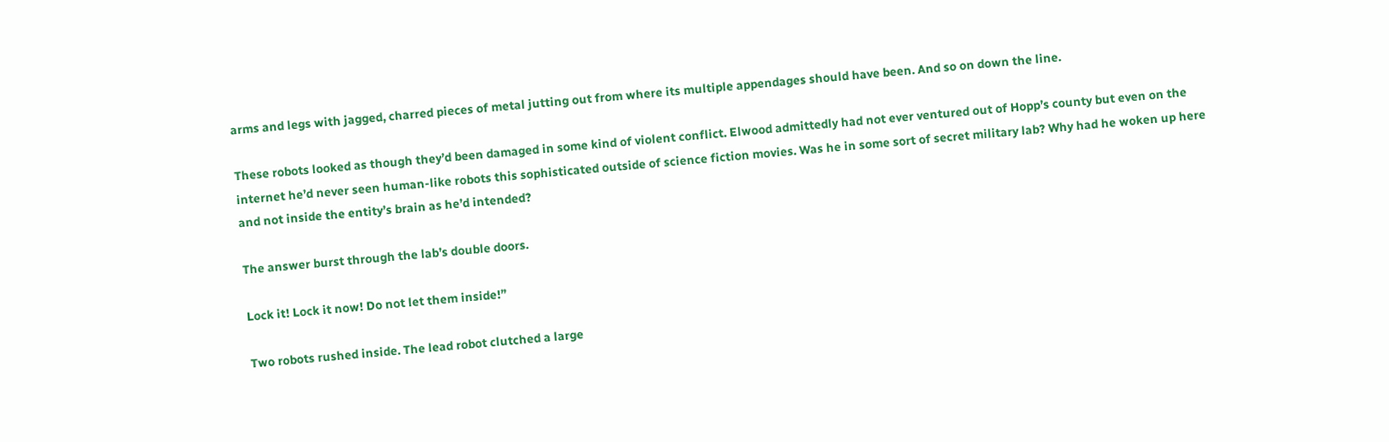arms and legs with jagged, charred pieces of metal jutting out from where its multiple appendages should have been. And so on down the line.

These robots looked as though they’d been damaged in some kind of violent conflict. Elwood admittedly had not ever ventured out of Hopp’s county but even on the internet he’d never seen human-like robots this sophisticated outside of science fiction movies. Was he in some sort of secret military lab? Why had he woken up here and not inside the entity’s brain as he’d intended?

The answer burst through the lab’s double doors.

Lock it! Lock it now! Do not let them inside!”

Two robots rushed inside. The lead robot clutched a large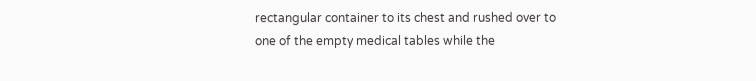rectangular container to its chest and rushed over to one of the empty medical tables while the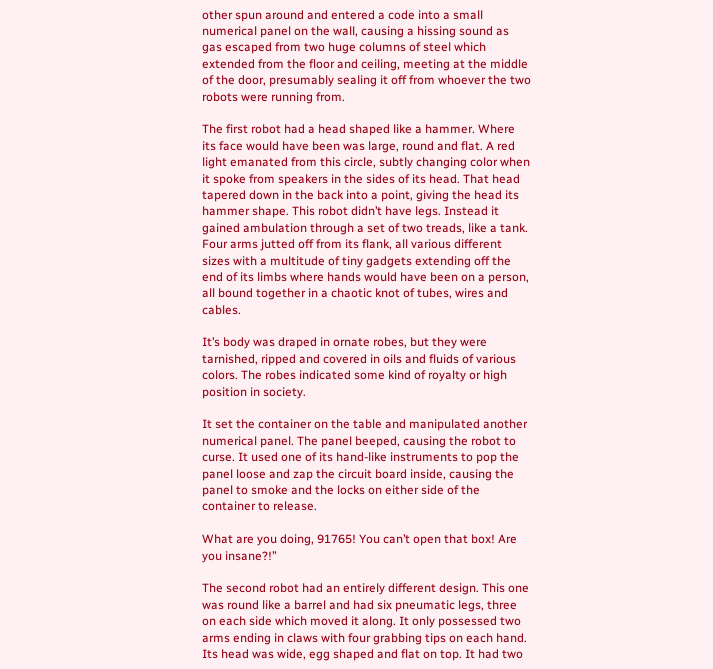other spun around and entered a code into a small numerical panel on the wall, causing a hissing sound as gas escaped from two huge columns of steel which extended from the floor and ceiling, meeting at the middle of the door, presumably sealing it off from whoever the two robots were running from.

The first robot had a head shaped like a hammer. Where its face would have been was large, round and flat. A red light emanated from this circle, subtly changing color when it spoke from speakers in the sides of its head. That head tapered down in the back into a point, giving the head its hammer shape. This robot didn’t have legs. Instead it gained ambulation through a set of two treads, like a tank. Four arms jutted off from its flank, all various different sizes with a multitude of tiny gadgets extending off the end of its limbs where hands would have been on a person, all bound together in a chaotic knot of tubes, wires and cables.

It’s body was draped in ornate robes, but they were tarnished, ripped and covered in oils and fluids of various colors. The robes indicated some kind of royalty or high position in society.

It set the container on the table and manipulated another numerical panel. The panel beeped, causing the robot to curse. It used one of its hand-like instruments to pop the panel loose and zap the circuit board inside, causing the panel to smoke and the locks on either side of the container to release.

What are you doing, 91765! You can’t open that box! Are you insane?!”

The second robot had an entirely different design. This one was round like a barrel and had six pneumatic legs, three on each side which moved it along. It only possessed two arms ending in claws with four grabbing tips on each hand. Its head was wide, egg shaped and flat on top. It had two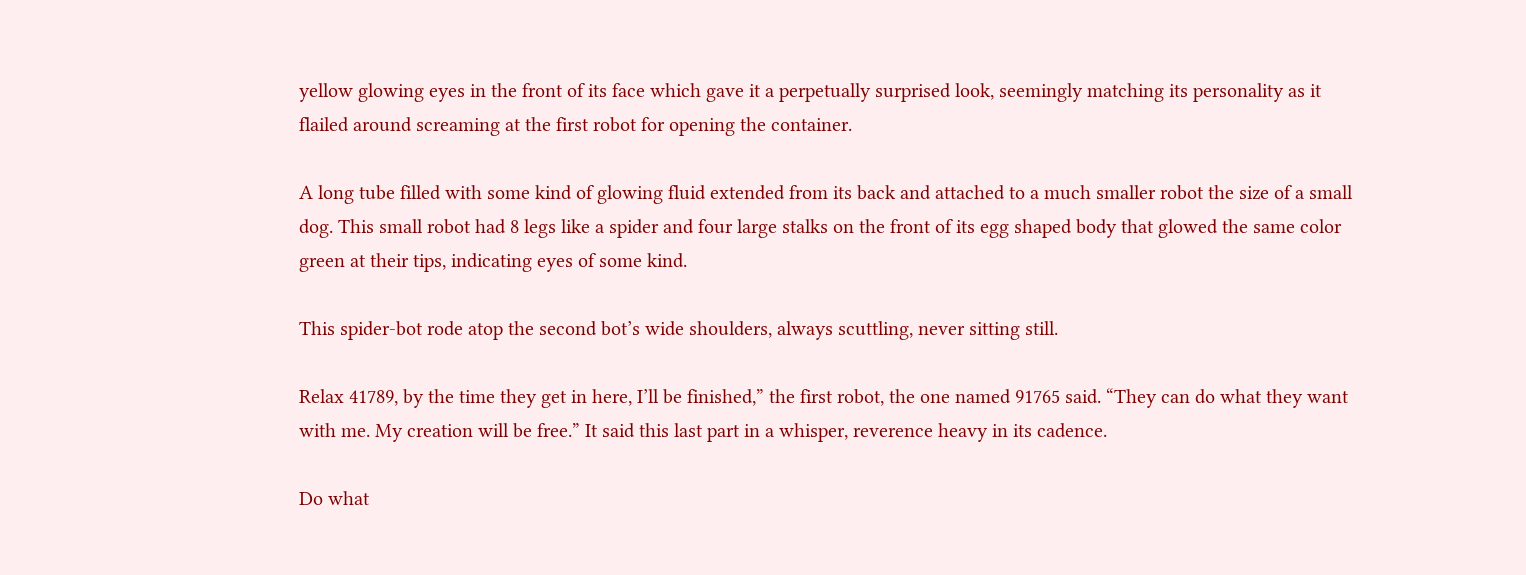yellow glowing eyes in the front of its face which gave it a perpetually surprised look, seemingly matching its personality as it flailed around screaming at the first robot for opening the container.

A long tube filled with some kind of glowing fluid extended from its back and attached to a much smaller robot the size of a small dog. This small robot had 8 legs like a spider and four large stalks on the front of its egg shaped body that glowed the same color green at their tips, indicating eyes of some kind.

This spider-bot rode atop the second bot’s wide shoulders, always scuttling, never sitting still.

Relax 41789, by the time they get in here, I’ll be finished,” the first robot, the one named 91765 said. “They can do what they want with me. My creation will be free.” It said this last part in a whisper, reverence heavy in its cadence.

Do what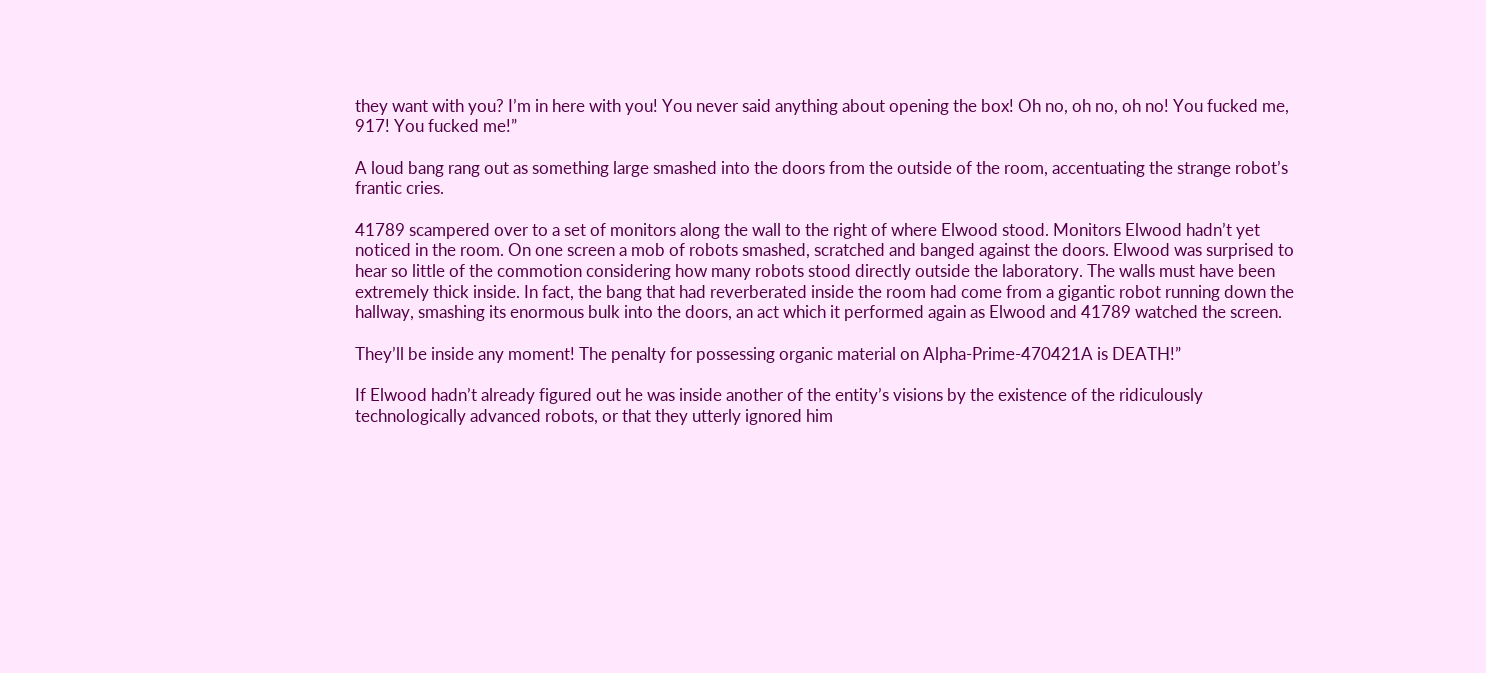they want with you? I’m in here with you! You never said anything about opening the box! Oh no, oh no, oh no! You fucked me, 917! You fucked me!”

A loud bang rang out as something large smashed into the doors from the outside of the room, accentuating the strange robot’s frantic cries.

41789 scampered over to a set of monitors along the wall to the right of where Elwood stood. Monitors Elwood hadn’t yet noticed in the room. On one screen a mob of robots smashed, scratched and banged against the doors. Elwood was surprised to hear so little of the commotion considering how many robots stood directly outside the laboratory. The walls must have been extremely thick inside. In fact, the bang that had reverberated inside the room had come from a gigantic robot running down the hallway, smashing its enormous bulk into the doors, an act which it performed again as Elwood and 41789 watched the screen.

They’ll be inside any moment! The penalty for possessing organic material on Alpha-Prime-470421A is DEATH!”

If Elwood hadn’t already figured out he was inside another of the entity’s visions by the existence of the ridiculously technologically advanced robots, or that they utterly ignored him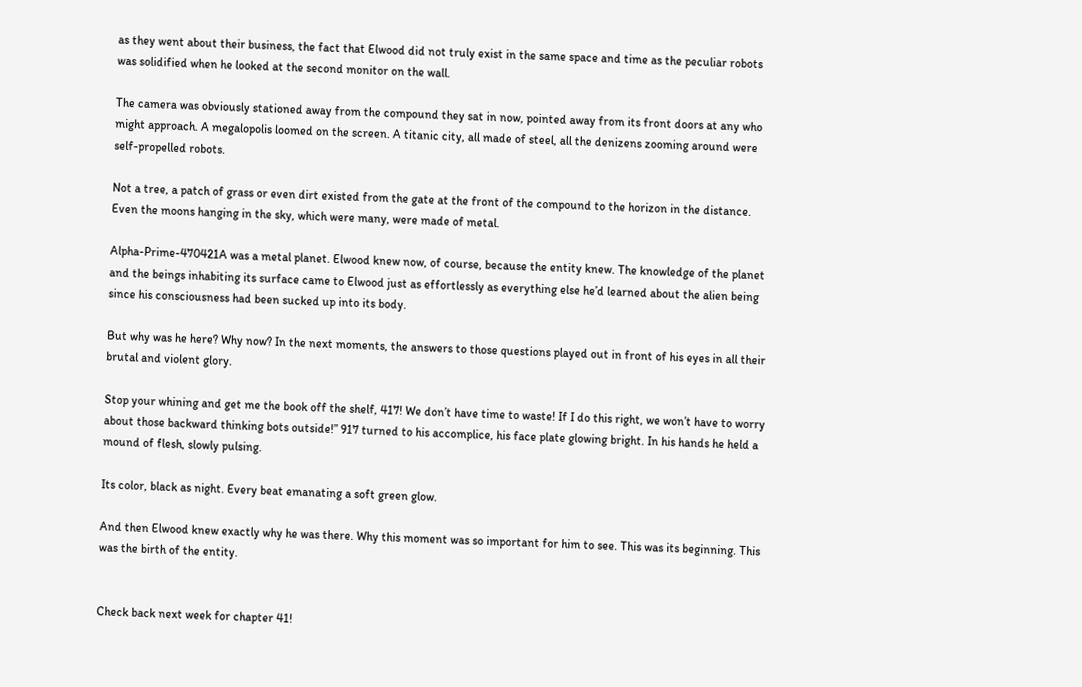as they went about their business, the fact that Elwood did not truly exist in the same space and time as the peculiar robots was solidified when he looked at the second monitor on the wall.

The camera was obviously stationed away from the compound they sat in now, pointed away from its front doors at any who might approach. A megalopolis loomed on the screen. A titanic city, all made of steel, all the denizens zooming around were self-propelled robots.

Not a tree, a patch of grass or even dirt existed from the gate at the front of the compound to the horizon in the distance. Even the moons hanging in the sky, which were many, were made of metal.

Alpha-Prime-470421A was a metal planet. Elwood knew now, of course, because the entity knew. The knowledge of the planet and the beings inhabiting its surface came to Elwood just as effortlessly as everything else he’d learned about the alien being since his consciousness had been sucked up into its body.

But why was he here? Why now? In the next moments, the answers to those questions played out in front of his eyes in all their brutal and violent glory.

Stop your whining and get me the book off the shelf, 417! We don’t have time to waste! If I do this right, we won’t have to worry about those backward thinking bots outside!” 917 turned to his accomplice, his face plate glowing bright. In his hands he held a mound of flesh, slowly pulsing.

Its color, black as night. Every beat emanating a soft green glow.

And then Elwood knew exactly why he was there. Why this moment was so important for him to see. This was its beginning. This was the birth of the entity.


Check back next week for chapter 41!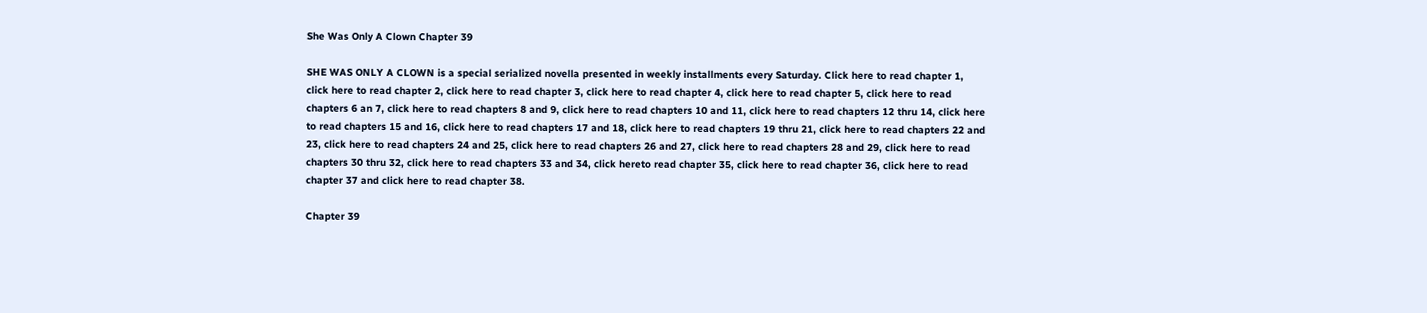She Was Only A Clown Chapter 39

SHE WAS ONLY A CLOWN is a special serialized novella presented in weekly installments every Saturday. Click here to read chapter 1, click here to read chapter 2, click here to read chapter 3, click here to read chapter 4, click here to read chapter 5, click here to read chapters 6 an 7, click here to read chapters 8 and 9, click here to read chapters 10 and 11, click here to read chapters 12 thru 14, click here to read chapters 15 and 16, click here to read chapters 17 and 18, click here to read chapters 19 thru 21, click here to read chapters 22 and 23, click here to read chapters 24 and 25, click here to read chapters 26 and 27, click here to read chapters 28 and 29, click here to read chapters 30 thru 32, click here to read chapters 33 and 34, click hereto read chapter 35, click here to read chapter 36, click here to read chapter 37 and click here to read chapter 38.

Chapter 39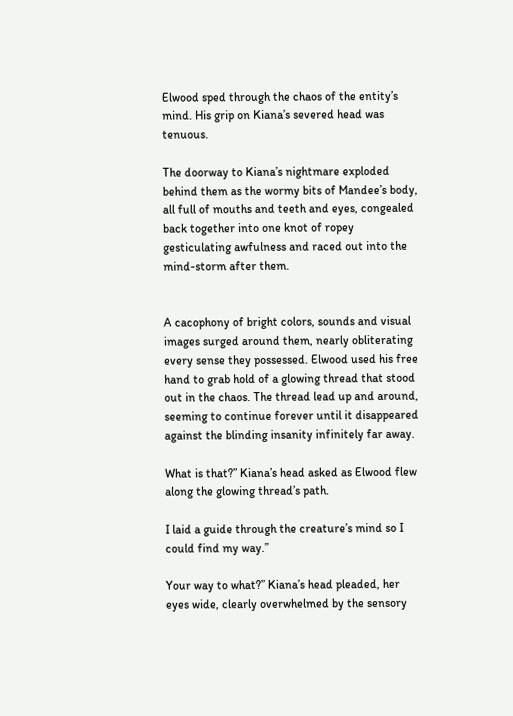Elwood sped through the chaos of the entity’s mind. His grip on Kiana’s severed head was tenuous.

The doorway to Kiana’s nightmare exploded behind them as the wormy bits of Mandee’s body, all full of mouths and teeth and eyes, congealed back together into one knot of ropey gesticulating awfulness and raced out into the mind-storm after them.


A cacophony of bright colors, sounds and visual images surged around them, nearly obliterating every sense they possessed. Elwood used his free hand to grab hold of a glowing thread that stood out in the chaos. The thread lead up and around, seeming to continue forever until it disappeared against the blinding insanity infinitely far away.

What is that?” Kiana’s head asked as Elwood flew along the glowing thread’s path.

I laid a guide through the creature’s mind so I could find my way.”

Your way to what?” Kiana’s head pleaded, her eyes wide, clearly overwhelmed by the sensory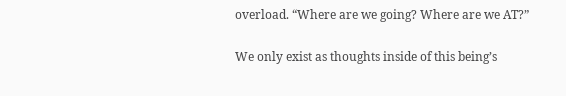overload. “Where are we going? Where are we AT?”

We only exist as thoughts inside of this being’s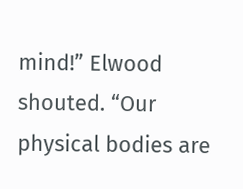mind!” Elwood shouted. “Our physical bodies are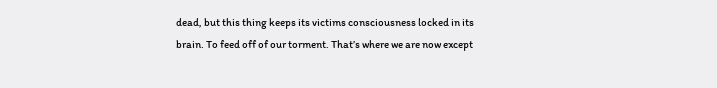dead, but this thing keeps its victims consciousness locked in its brain. To feed off of our torment. That’s where we are now except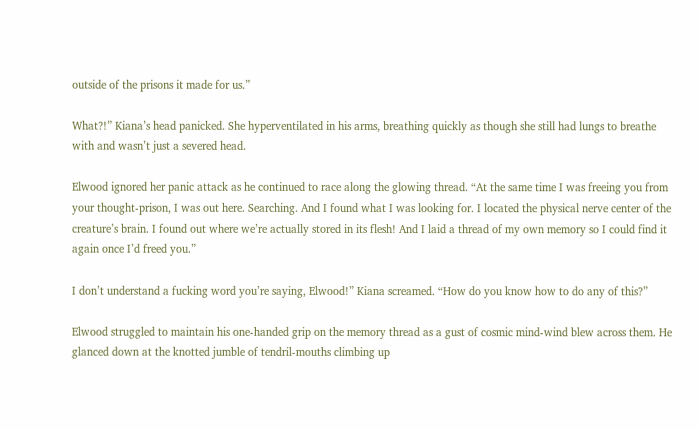outside of the prisons it made for us.”

What?!” Kiana’s head panicked. She hyperventilated in his arms, breathing quickly as though she still had lungs to breathe with and wasn’t just a severed head.

Elwood ignored her panic attack as he continued to race along the glowing thread. “At the same time I was freeing you from your thought-prison, I was out here. Searching. And I found what I was looking for. I located the physical nerve center of the creature’s brain. I found out where we’re actually stored in its flesh! And I laid a thread of my own memory so I could find it again once I’d freed you.”

I don’t understand a fucking word you’re saying, Elwood!” Kiana screamed. “How do you know how to do any of this?”

Elwood struggled to maintain his one-handed grip on the memory thread as a gust of cosmic mind-wind blew across them. He glanced down at the knotted jumble of tendril-mouths climbing up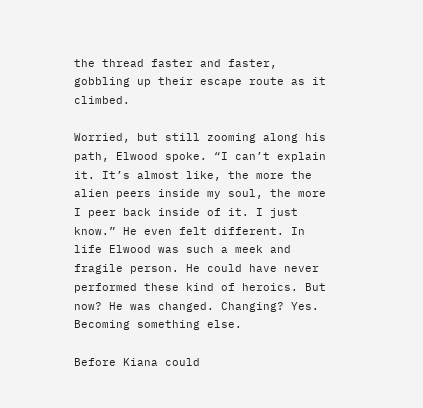the thread faster and faster, gobbling up their escape route as it climbed.

Worried, but still zooming along his path, Elwood spoke. “I can’t explain it. It’s almost like, the more the alien peers inside my soul, the more I peer back inside of it. I just know.” He even felt different. In life Elwood was such a meek and fragile person. He could have never performed these kind of heroics. But now? He was changed. Changing? Yes. Becoming something else.

Before Kiana could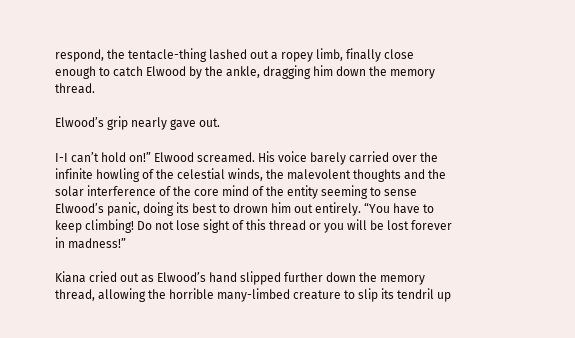respond, the tentacle-thing lashed out a ropey limb, finally close enough to catch Elwood by the ankle, dragging him down the memory thread.

Elwood’s grip nearly gave out.

I-I can’t hold on!” Elwood screamed. His voice barely carried over the infinite howling of the celestial winds, the malevolent thoughts and the solar interference of the core mind of the entity seeming to sense Elwood’s panic, doing its best to drown him out entirely. “You have to keep climbing! Do not lose sight of this thread or you will be lost forever in madness!”

Kiana cried out as Elwood’s hand slipped further down the memory thread, allowing the horrible many-limbed creature to slip its tendril up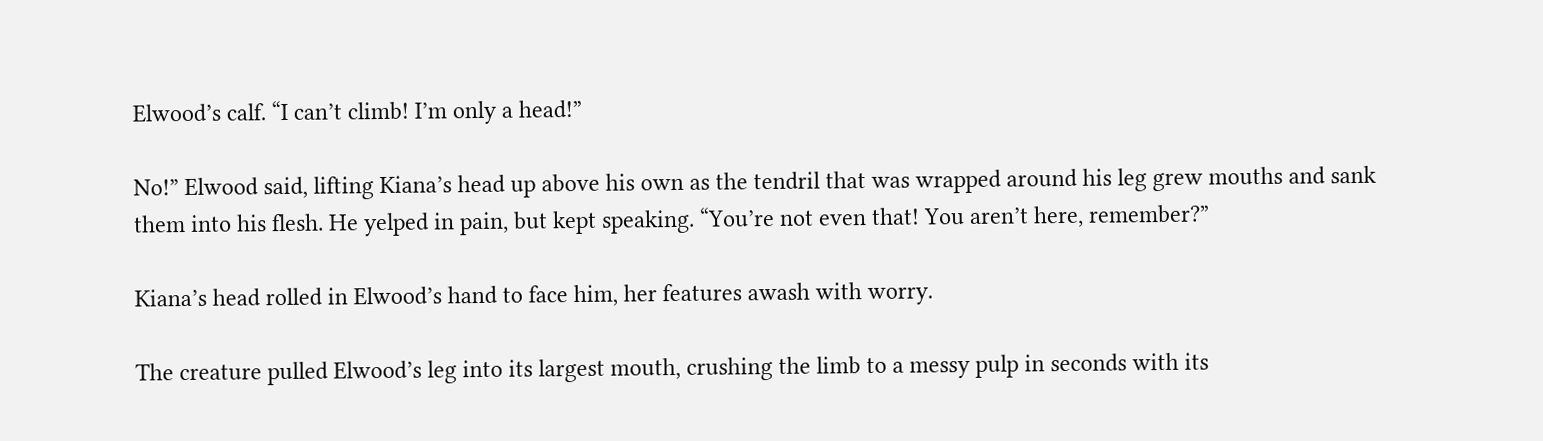Elwood’s calf. “I can’t climb! I’m only a head!”

No!” Elwood said, lifting Kiana’s head up above his own as the tendril that was wrapped around his leg grew mouths and sank them into his flesh. He yelped in pain, but kept speaking. “You’re not even that! You aren’t here, remember?”

Kiana’s head rolled in Elwood’s hand to face him, her features awash with worry.

The creature pulled Elwood’s leg into its largest mouth, crushing the limb to a messy pulp in seconds with its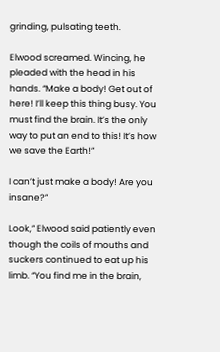grinding, pulsating teeth.

Elwood screamed. Wincing, he pleaded with the head in his hands. “Make a body! Get out of here! I’ll keep this thing busy. You must find the brain. It’s the only way to put an end to this! It’s how we save the Earth!”

I can’t just make a body! Are you insane?”

Look,” Elwood said patiently even though the coils of mouths and suckers continued to eat up his limb. “You find me in the brain,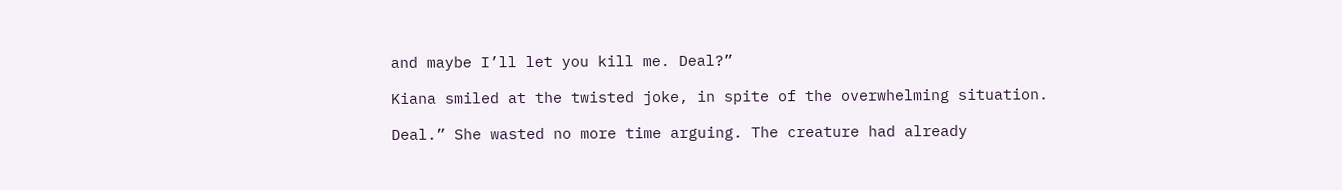and maybe I’ll let you kill me. Deal?”

Kiana smiled at the twisted joke, in spite of the overwhelming situation.

Deal.” She wasted no more time arguing. The creature had already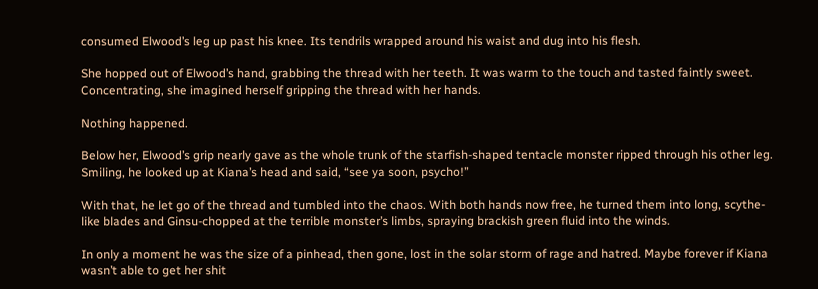consumed Elwood’s leg up past his knee. Its tendrils wrapped around his waist and dug into his flesh.

She hopped out of Elwood’s hand, grabbing the thread with her teeth. It was warm to the touch and tasted faintly sweet. Concentrating, she imagined herself gripping the thread with her hands.

Nothing happened.

Below her, Elwood’s grip nearly gave as the whole trunk of the starfish-shaped tentacle monster ripped through his other leg. Smiling, he looked up at Kiana’s head and said, “see ya soon, psycho!”

With that, he let go of the thread and tumbled into the chaos. With both hands now free, he turned them into long, scythe-like blades and Ginsu-chopped at the terrible monster’s limbs, spraying brackish green fluid into the winds.

In only a moment he was the size of a pinhead, then gone, lost in the solar storm of rage and hatred. Maybe forever if Kiana wasn’t able to get her shit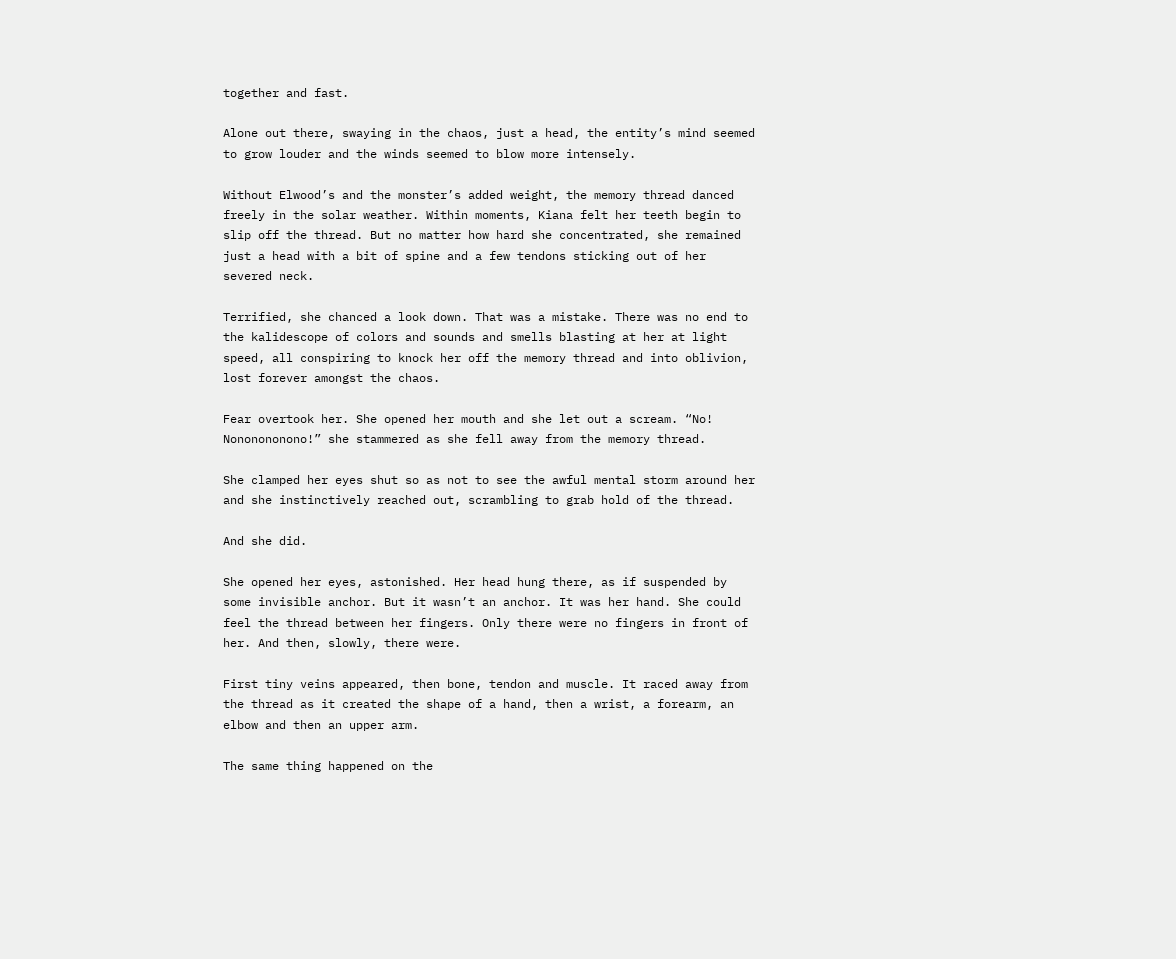together and fast.

Alone out there, swaying in the chaos, just a head, the entity’s mind seemed to grow louder and the winds seemed to blow more intensely.

Without Elwood’s and the monster’s added weight, the memory thread danced freely in the solar weather. Within moments, Kiana felt her teeth begin to slip off the thread. But no matter how hard she concentrated, she remained just a head with a bit of spine and a few tendons sticking out of her severed neck.

Terrified, she chanced a look down. That was a mistake. There was no end to the kalidescope of colors and sounds and smells blasting at her at light speed, all conspiring to knock her off the memory thread and into oblivion, lost forever amongst the chaos.

Fear overtook her. She opened her mouth and she let out a scream. “No! Nononononono!” she stammered as she fell away from the memory thread.

She clamped her eyes shut so as not to see the awful mental storm around her and she instinctively reached out, scrambling to grab hold of the thread.

And she did.

She opened her eyes, astonished. Her head hung there, as if suspended by some invisible anchor. But it wasn’t an anchor. It was her hand. She could feel the thread between her fingers. Only there were no fingers in front of her. And then, slowly, there were.

First tiny veins appeared, then bone, tendon and muscle. It raced away from the thread as it created the shape of a hand, then a wrist, a forearm, an elbow and then an upper arm.

The same thing happened on the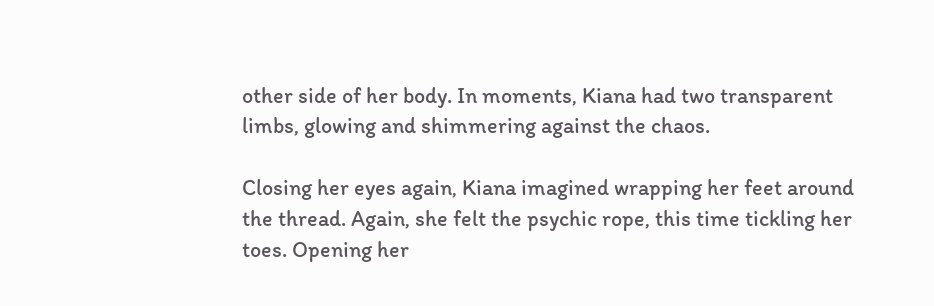other side of her body. In moments, Kiana had two transparent limbs, glowing and shimmering against the chaos.

Closing her eyes again, Kiana imagined wrapping her feet around the thread. Again, she felt the psychic rope, this time tickling her toes. Opening her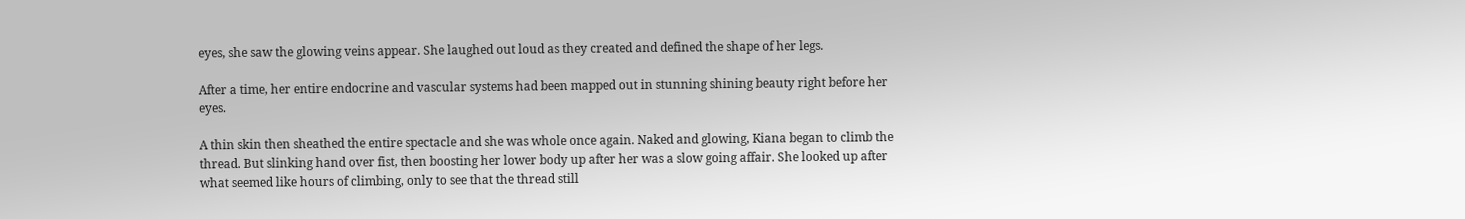eyes, she saw the glowing veins appear. She laughed out loud as they created and defined the shape of her legs.

After a time, her entire endocrine and vascular systems had been mapped out in stunning shining beauty right before her eyes.

A thin skin then sheathed the entire spectacle and she was whole once again. Naked and glowing, Kiana began to climb the thread. But slinking hand over fist, then boosting her lower body up after her was a slow going affair. She looked up after what seemed like hours of climbing, only to see that the thread still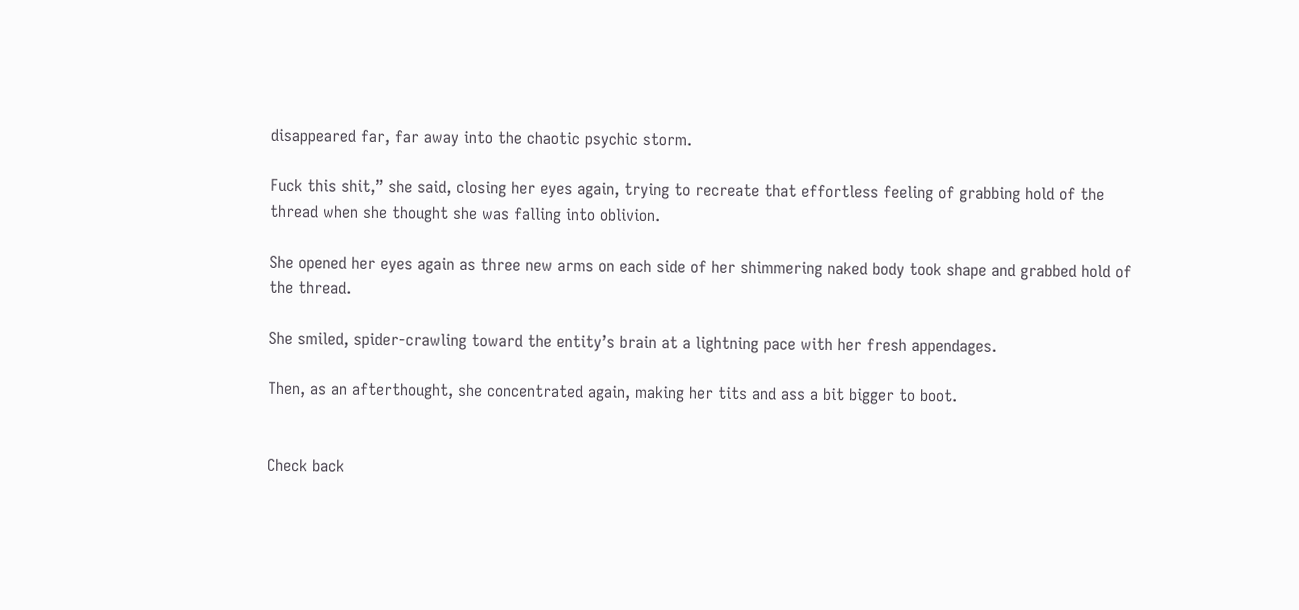disappeared far, far away into the chaotic psychic storm.

Fuck this shit,” she said, closing her eyes again, trying to recreate that effortless feeling of grabbing hold of the thread when she thought she was falling into oblivion.

She opened her eyes again as three new arms on each side of her shimmering naked body took shape and grabbed hold of the thread.

She smiled, spider-crawling toward the entity’s brain at a lightning pace with her fresh appendages.

Then, as an afterthought, she concentrated again, making her tits and ass a bit bigger to boot.


Check back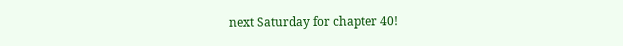next Saturday for chapter 40!